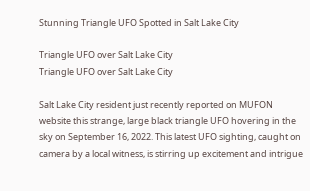Stunning Triangle UFO Spotted in Salt Lake City

Triangle UFO over Salt Lake City
Triangle UFO over Salt Lake City

Salt Lake City resident just recently reported on MUFON website this strange, large black triangle UFO hovering in the sky on September 16, 2022. This latest UFO sighting, caught on camera by a local witness, is stirring up excitement and intrigue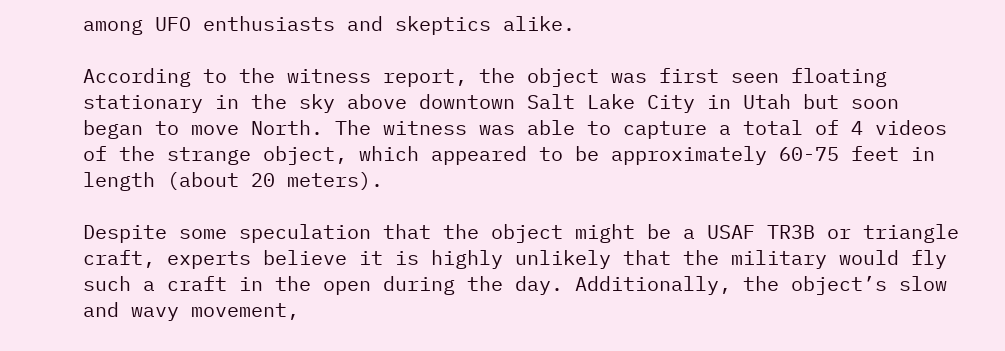among UFO enthusiasts and skeptics alike.

According to the witness report, the object was first seen floating stationary in the sky above downtown Salt Lake City in Utah but soon began to move North. The witness was able to capture a total of 4 videos of the strange object, which appeared to be approximately 60-75 feet in length (about 20 meters).

Despite some speculation that the object might be a USAF TR3B or triangle craft, experts believe it is highly unlikely that the military would fly such a craft in the open during the day. Additionally, the object’s slow and wavy movement,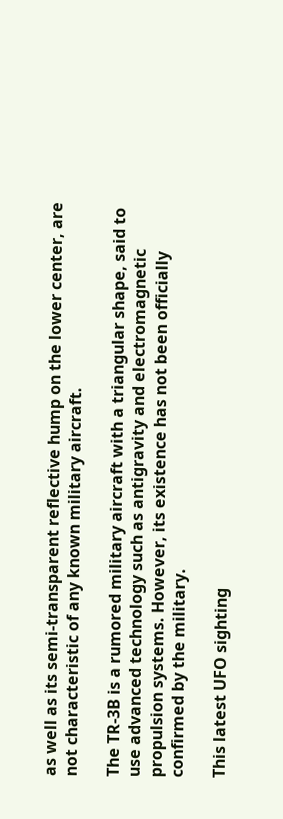as well as its semi-transparent reflective hump on the lower center, are not characteristic of any known military aircraft.

The TR-3B is a rumored military aircraft with a triangular shape, said to use advanced technology such as antigravity and electromagnetic propulsion systems. However, its existence has not been officially confirmed by the military.

This latest UFO sighting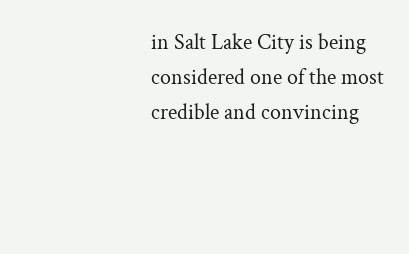in Salt Lake City is being considered one of the most credible and convincing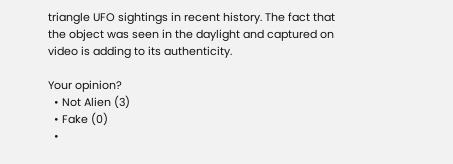triangle UFO sightings in recent history. The fact that the object was seen in the daylight and captured on video is adding to its authenticity.

Your opinion?
  • Not Alien (3)
  • Fake (0)
  •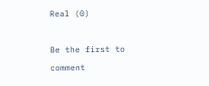Real (0)

Be the first to comment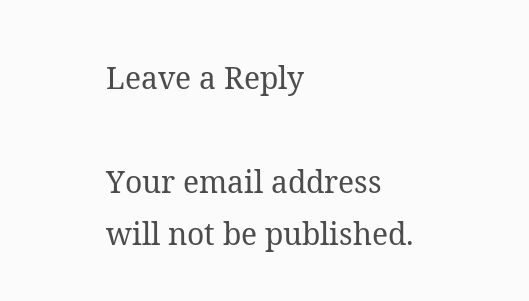Leave a Reply

Your email address will not be published.